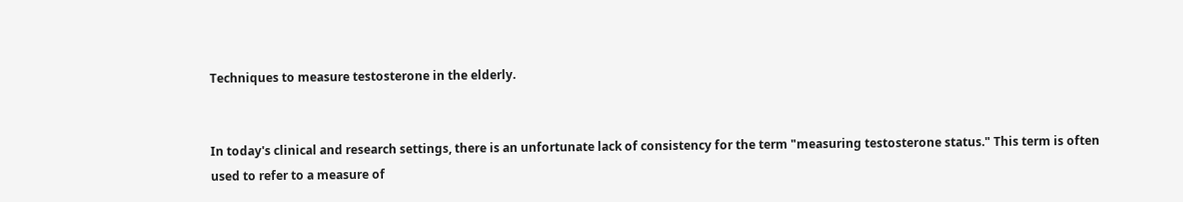Techniques to measure testosterone in the elderly.


In today's clinical and research settings, there is an unfortunate lack of consistency for the term "measuring testosterone status." This term is often used to refer to a measure of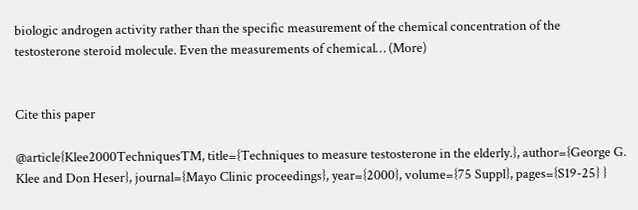biologic androgen activity rather than the specific measurement of the chemical concentration of the testosterone steroid molecule. Even the measurements of chemical… (More)


Cite this paper

@article{Klee2000TechniquesTM, title={Techniques to measure testosterone in the elderly.}, author={George G. Klee and Don Heser}, journal={Mayo Clinic proceedings}, year={2000}, volume={75 Suppl}, pages={S19-25} }